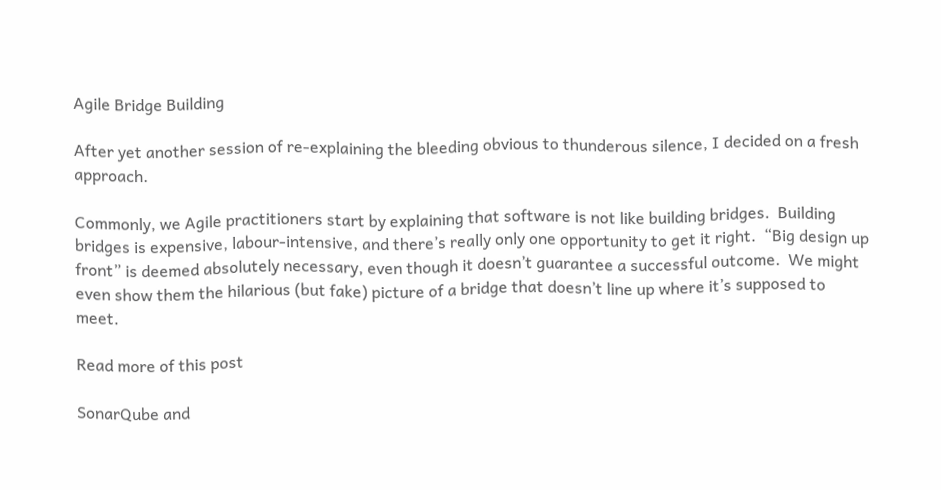Agile Bridge Building

After yet another session of re-explaining the bleeding obvious to thunderous silence, I decided on a fresh approach.

Commonly, we Agile practitioners start by explaining that software is not like building bridges.  Building bridges is expensive, labour-intensive, and there’s really only one opportunity to get it right.  “Big design up front” is deemed absolutely necessary, even though it doesn’t guarantee a successful outcome.  We might even show them the hilarious (but fake) picture of a bridge that doesn’t line up where it’s supposed to meet.

Read more of this post

SonarQube and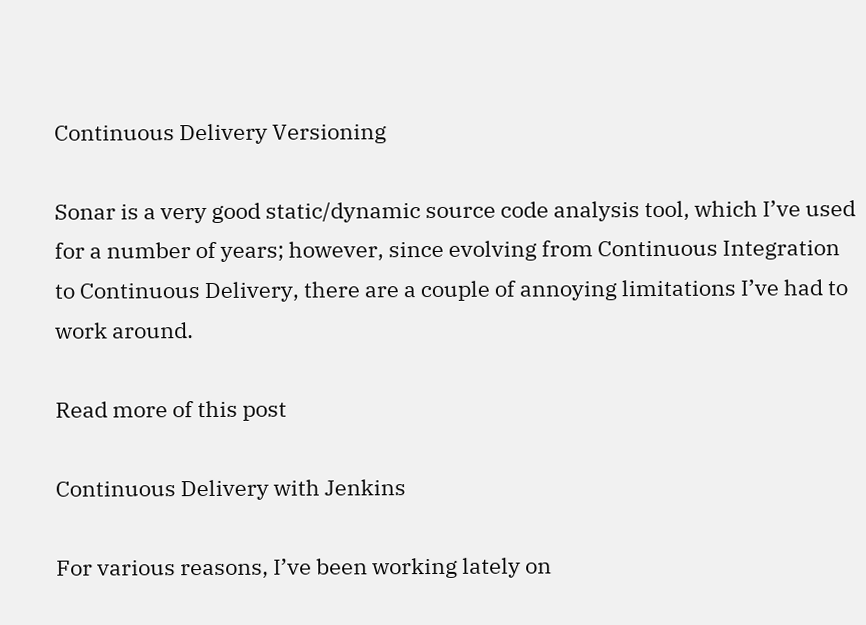Continuous Delivery Versioning

Sonar is a very good static/dynamic source code analysis tool, which I’ve used for a number of years; however, since evolving from Continuous Integration to Continuous Delivery, there are a couple of annoying limitations I’ve had to work around.

Read more of this post

Continuous Delivery with Jenkins

For various reasons, I’ve been working lately on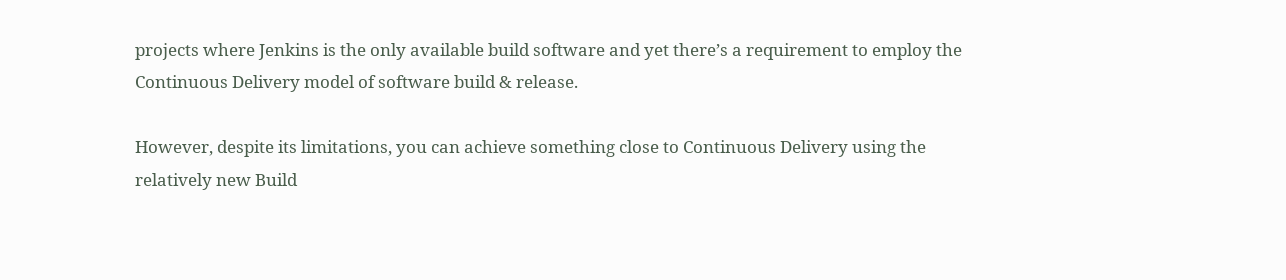projects where Jenkins is the only available build software and yet there’s a requirement to employ the Continuous Delivery model of software build & release.

However, despite its limitations, you can achieve something close to Continuous Delivery using the relatively new Build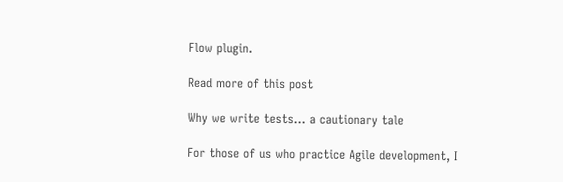Flow plugin.

Read more of this post

Why we write tests… a cautionary tale

For those of us who practice Agile development, I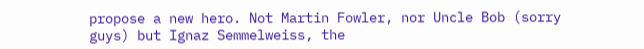propose a new hero. Not Martin Fowler, nor Uncle Bob (sorry guys) but Ignaz Semmelweiss, the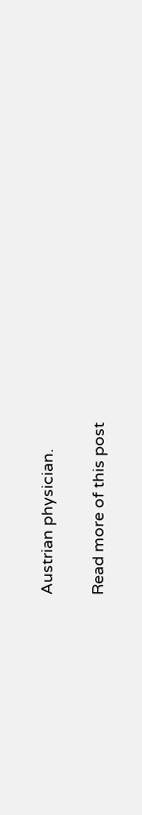Austrian physician.

Read more of this post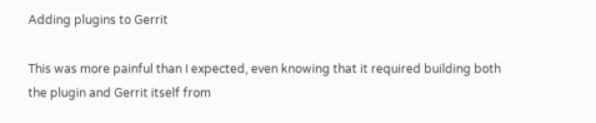Adding plugins to Gerrit

This was more painful than I expected, even knowing that it required building both the plugin and Gerrit itself from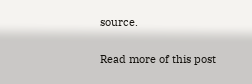source.

Read more of this post